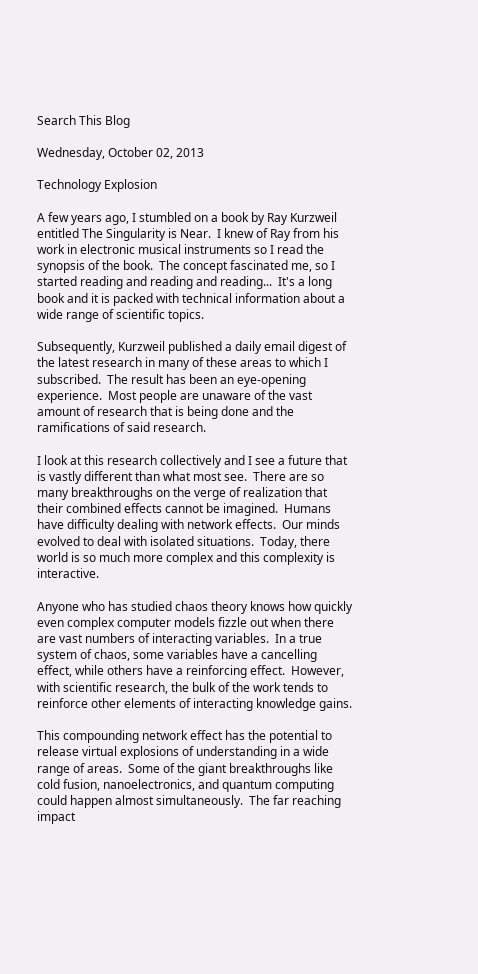Search This Blog

Wednesday, October 02, 2013

Technology Explosion

A few years ago, I stumbled on a book by Ray Kurzweil entitled The Singularity is Near.  I knew of Ray from his work in electronic musical instruments so I read the synopsis of the book.  The concept fascinated me, so I started reading and reading and reading...  It's a long book and it is packed with technical information about a wide range of scientific topics.

Subsequently, Kurzweil published a daily email digest of the latest research in many of these areas to which I subscribed.  The result has been an eye-opening experience.  Most people are unaware of the vast amount of research that is being done and the ramifications of said research.

I look at this research collectively and I see a future that is vastly different than what most see.  There are so many breakthroughs on the verge of realization that their combined effects cannot be imagined.  Humans have difficulty dealing with network effects.  Our minds evolved to deal with isolated situations.  Today, there world is so much more complex and this complexity is interactive.

Anyone who has studied chaos theory knows how quickly even complex computer models fizzle out when there are vast numbers of interacting variables.  In a true system of chaos, some variables have a cancelling effect, while others have a reinforcing effect.  However, with scientific research, the bulk of the work tends to reinforce other elements of interacting knowledge gains.

This compounding network effect has the potential to release virtual explosions of understanding in a wide range of areas.  Some of the giant breakthroughs like cold fusion, nanoelectronics, and quantum computing could happen almost simultaneously.  The far reaching impact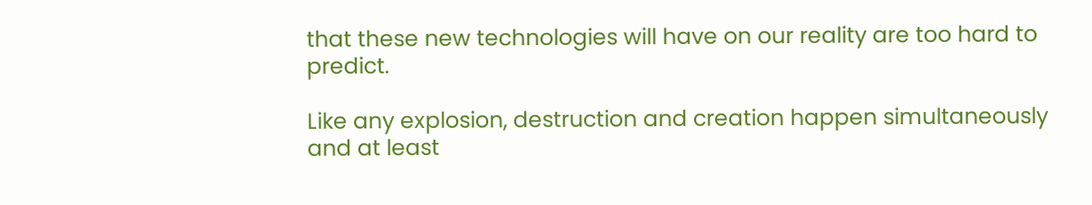that these new technologies will have on our reality are too hard to predict.

Like any explosion, destruction and creation happen simultaneously and at least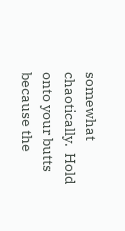somewhat chaotically.  Hold onto your butts because the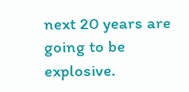next 20 years are going to be explosive.